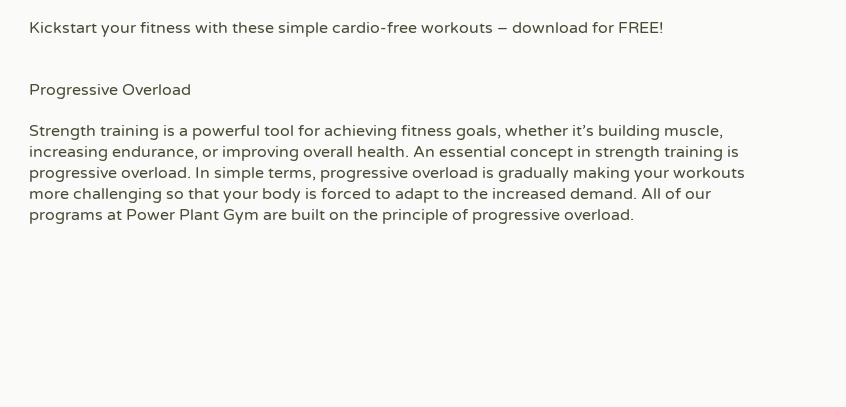Kickstart your fitness with these simple cardio-free workouts – download for FREE!


Progressive Overload

Strength training is a powerful tool for achieving fitness goals, whether it’s building muscle, increasing endurance, or improving overall health. An essential concept in strength training is progressive overload. In simple terms, progressive overload is gradually making your workouts more challenging so that your body is forced to adapt to the increased demand. All of our programs at Power Plant Gym are built on the principle of progressive overload.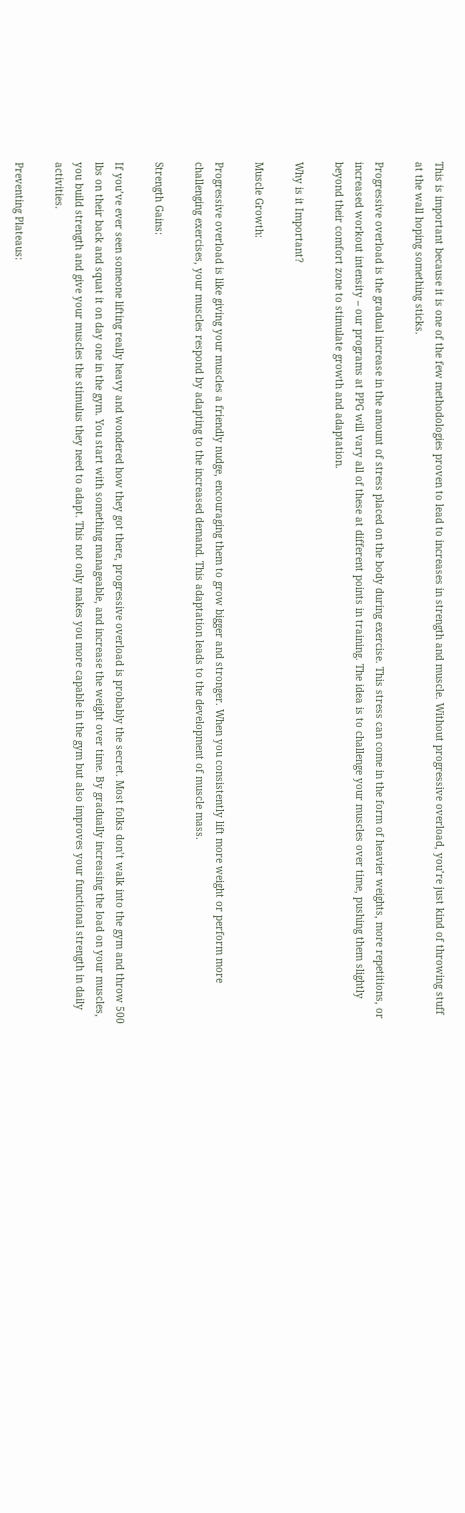This is important because it is one of the few methodologies proven to lead to increases in strength and muscle. Without progressive overload, you’re just kind of throwing stuff at the wall hoping something sticks.

Progressive overload is the gradual increase in the amount of stress placed on the body during exercise. This stress can come in the form of heavier weights, more repetitions, or increased workout intensity – our programs at PPG will vary all of these at different points in training. The idea is to challenge your muscles over time, pushing them slightly beyond their comfort zone to stimulate growth and adaptation.

Why is it Important?

Muscle Growth:

Progressive overload is like giving your muscles a friendly nudge, encouraging them to grow bigger and stronger. When you consistently lift more weight or perform more challenging exercises, your muscles respond by adapting to the increased demand. This adaptation leads to the development of muscle mass.

Strength Gains:

If you’ve ever seen someone lifting really heavy and wondered how they got there, progressive overload is probably the secret. Most folks don’t walk into the gym and throw 500 lbs on their back and squat it on day one in the gym. You start with something manageable, and increase the weight over time. By gradually increasing the load on your muscles, you build strength and give your muscles the stimulus they need to adapt. This not only makes you more capable in the gym but also improves your functional strength in daily activities.

Preventing Plateaus: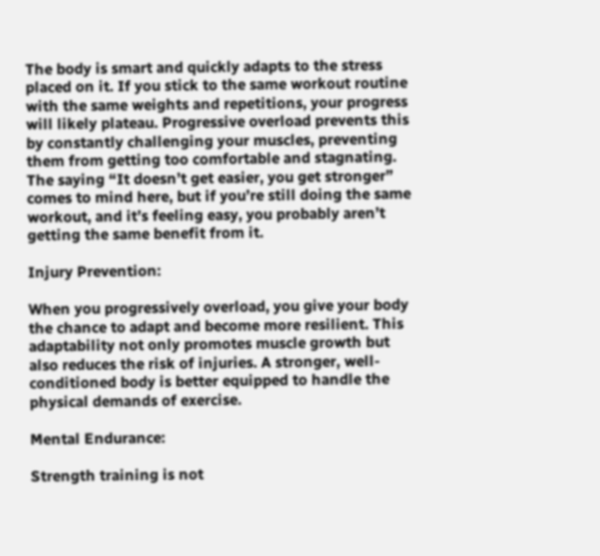The body is smart and quickly adapts to the stress placed on it. If you stick to the same workout routine with the same weights and repetitions, your progress will likely plateau. Progressive overload prevents this by constantly challenging your muscles, preventing them from getting too comfortable and stagnating. The saying “It doesn’t get easier, you get stronger” comes to mind here, but if you’re still doing the same workout, and it’s feeling easy, you probably aren’t getting the same benefit from it.

Injury Prevention:

When you progressively overload, you give your body the chance to adapt and become more resilient. This adaptability not only promotes muscle growth but also reduces the risk of injuries. A stronger, well-conditioned body is better equipped to handle the physical demands of exercise.

Mental Endurance:

Strength training is not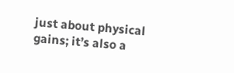just about physical gains; it’s also a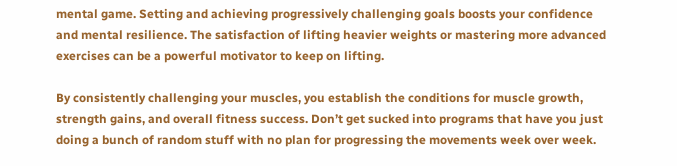mental game. Setting and achieving progressively challenging goals boosts your confidence and mental resilience. The satisfaction of lifting heavier weights or mastering more advanced exercises can be a powerful motivator to keep on lifting.

By consistently challenging your muscles, you establish the conditions for muscle growth, strength gains, and overall fitness success. Don’t get sucked into programs that have you just doing a bunch of random stuff with no plan for progressing the movements week over week.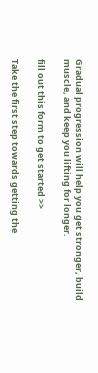Gradual progression will help you get stronger, build muscle, and keep you lifting for longer.

fill out this form to get started >>

Take the first step towards getting the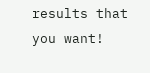results that you want!